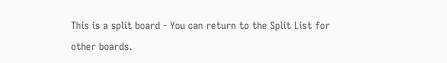This is a split board - You can return to the Split List for other boards.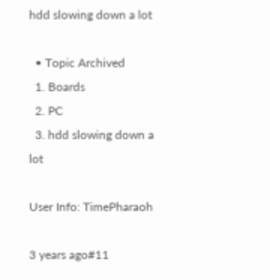hdd slowing down a lot

  • Topic Archived
  1. Boards
  2. PC
  3. hdd slowing down a lot

User Info: TimePharaoh

3 years ago#11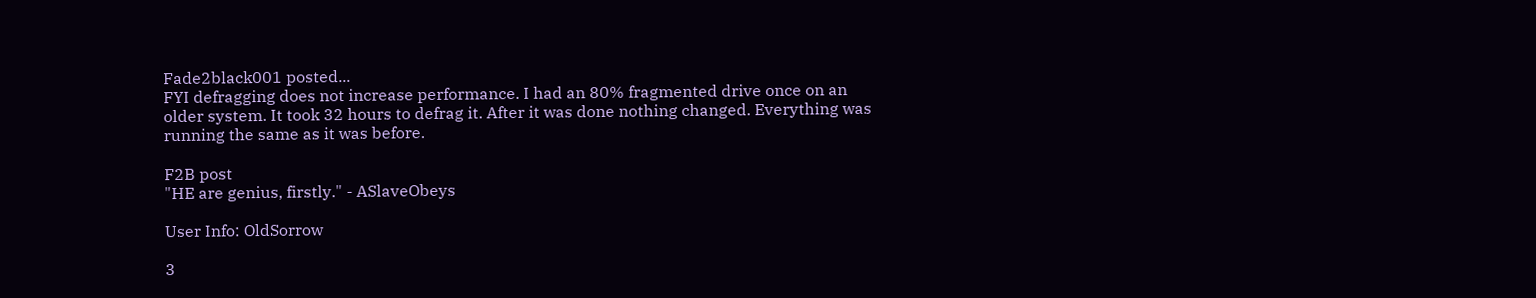Fade2black001 posted...
FYI defragging does not increase performance. I had an 80% fragmented drive once on an older system. It took 32 hours to defrag it. After it was done nothing changed. Everything was running the same as it was before.

F2B post
"HE are genius, firstly." - ASlaveObeys

User Info: OldSorrow

3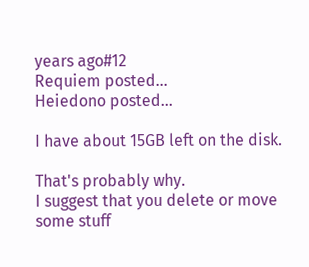years ago#12
Requiem posted...
Heiedono posted...

I have about 15GB left on the disk.

That's probably why.
I suggest that you delete or move some stuff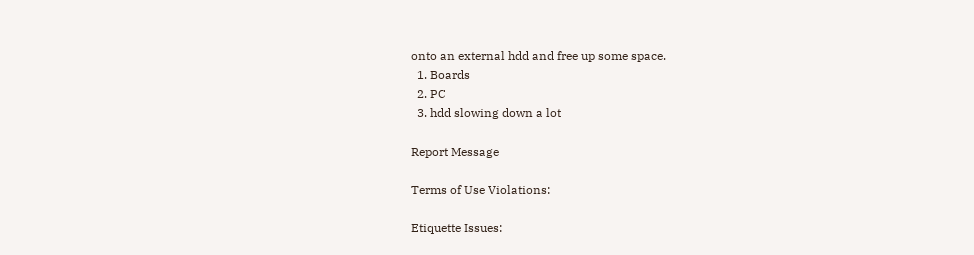onto an external hdd and free up some space.
  1. Boards
  2. PC
  3. hdd slowing down a lot

Report Message

Terms of Use Violations:

Etiquette Issues: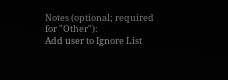Notes (optional; required for "Other"):
Add user to Ignore List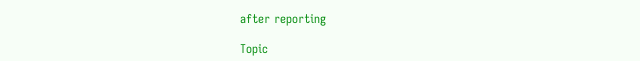after reporting

Topic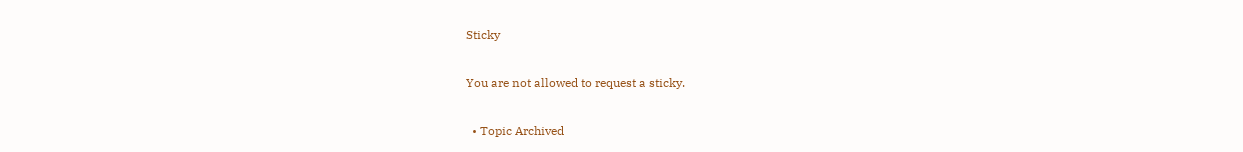Sticky

You are not allowed to request a sticky.

  • Topic Archived